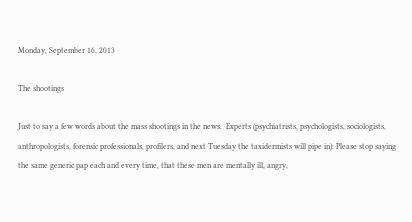Monday, September 16, 2013

The shootings

Just to say a few words about the mass shootings in the news.  Experts (psychiatrists, psychologists, sociologists, anthropologists, forensic professionals, profilers, and next Tuesday the taxidermists will pipe in): Please stop saying the same generic pap each and every time, that these men are mentally ill, angry,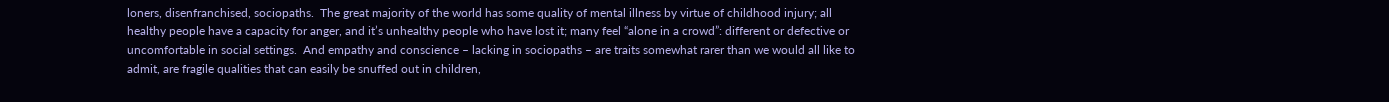loners, disenfranchised, sociopaths.  The great majority of the world has some quality of mental illness by virtue of childhood injury; all healthy people have a capacity for anger, and it’s unhealthy people who have lost it; many feel “alone in a crowd”: different or defective or uncomfortable in social settings.  And empathy and conscience – lacking in sociopaths – are traits somewhat rarer than we would all like to admit, are fragile qualities that can easily be snuffed out in children,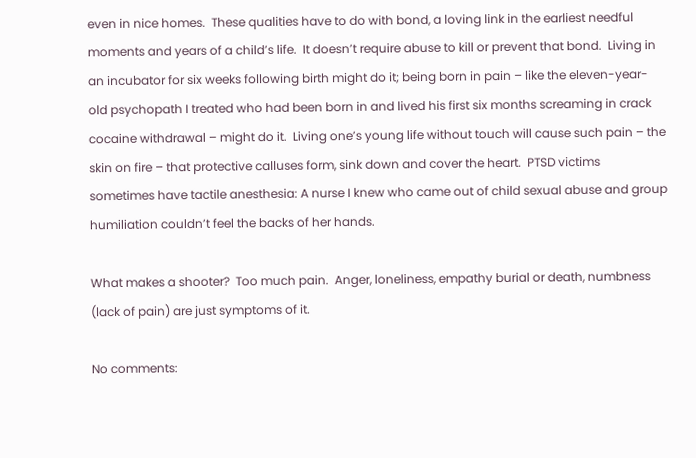even in nice homes.  These qualities have to do with bond, a loving link in the earliest needful moments and years of a child’s life.  It doesn’t require abuse to kill or prevent that bond.  Living in an incubator for six weeks following birth might do it; being born in pain – like the eleven-year-old psychopath I treated who had been born in and lived his first six months screaming in crack cocaine withdrawal – might do it.  Living one’s young life without touch will cause such pain – the skin on fire – that protective calluses form, sink down and cover the heart.  PTSD victims sometimes have tactile anesthesia: A nurse I knew who came out of child sexual abuse and group humiliation couldn’t feel the backs of her hands.

What makes a shooter?  Too much pain.  Anger, loneliness, empathy burial or death, numbness (lack of pain) are just symptoms of it.

No comments: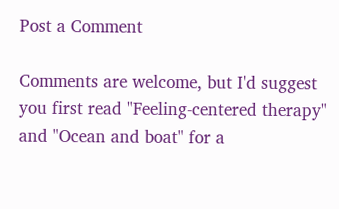Post a Comment

Comments are welcome, but I'd suggest you first read "Feeling-centered therapy" and "Ocean and boat" for a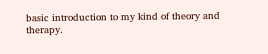basic introduction to my kind of theory and therapy.